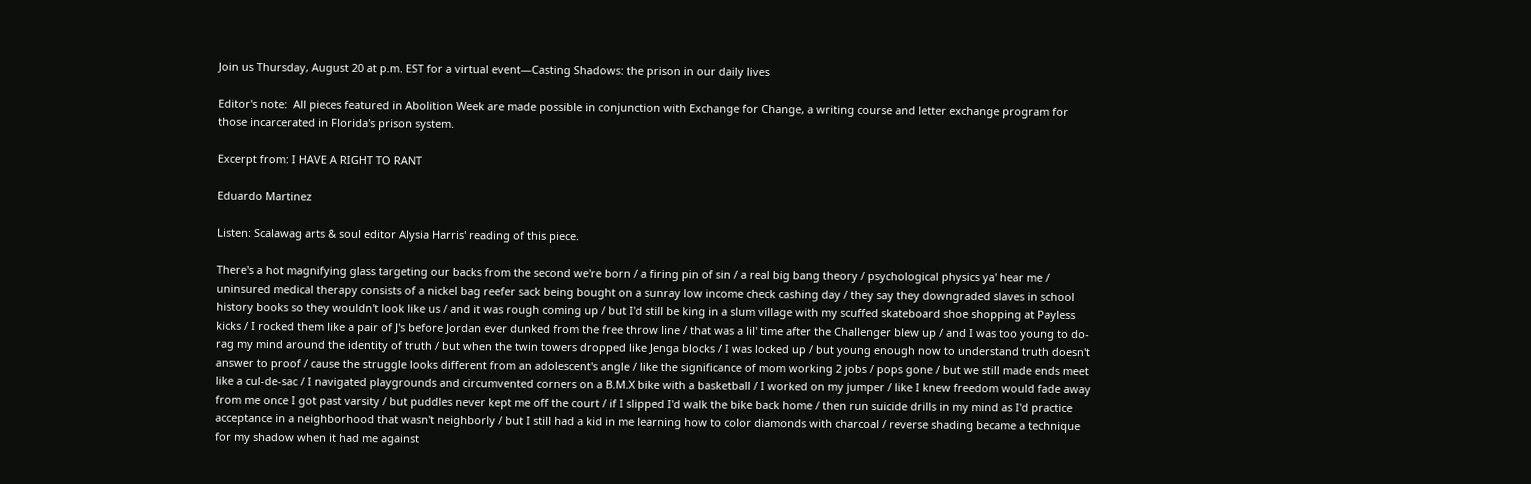Join us Thursday, August 20 at p.m. EST for a virtual event—Casting Shadows: the prison in our daily lives

Editor's note:  All pieces featured in Abolition Week are made possible in conjunction with Exchange for Change, a writing course and letter exchange program for those incarcerated in Florida's prison system.

Excerpt from: I HAVE A RIGHT TO RANT

Eduardo Martinez

Listen: Scalawag arts & soul editor Alysia Harris' reading of this piece.

There's a hot magnifying glass targeting our backs from the second we're born / a firing pin of sin / a real big bang theory / psychological physics ya' hear me / uninsured medical therapy consists of a nickel bag reefer sack being bought on a sunray low income check cashing day / they say they downgraded slaves in school history books so they wouldn't look like us / and it was rough coming up / but I'd still be king in a slum village with my scuffed skateboard shoe shopping at Payless kicks / I rocked them like a pair of J's before Jordan ever dunked from the free throw line / that was a lil' time after the Challenger blew up / and I was too young to do-rag my mind around the identity of truth / but when the twin towers dropped like Jenga blocks / I was locked up / but young enough now to understand truth doesn't answer to proof / cause the struggle looks different from an adolescent's angle / like the significance of mom working 2 jobs / pops gone / but we still made ends meet like a cul-de-sac / I navigated playgrounds and circumvented corners on a B.M.X bike with a basketball / I worked on my jumper / like I knew freedom would fade away from me once I got past varsity / but puddles never kept me off the court / if I slipped I'd walk the bike back home / then run suicide drills in my mind as I'd practice acceptance in a neighborhood that wasn't neighborly / but I still had a kid in me learning how to color diamonds with charcoal / reverse shading became a technique for my shadow when it had me against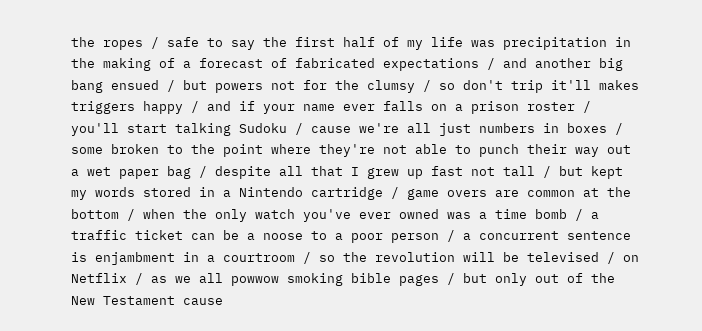the ropes / safe to say the first half of my life was precipitation in the making of a forecast of fabricated expectations / and another big bang ensued / but powers not for the clumsy / so don't trip it'll makes triggers happy / and if your name ever falls on a prison roster / you'll start talking Sudoku / cause we're all just numbers in boxes / some broken to the point where they're not able to punch their way out a wet paper bag / despite all that I grew up fast not tall / but kept my words stored in a Nintendo cartridge / game overs are common at the bottom / when the only watch you've ever owned was a time bomb / a traffic ticket can be a noose to a poor person / a concurrent sentence is enjambment in a courtroom / so the revolution will be televised / on Netflix / as we all powwow smoking bible pages / but only out of the New Testament cause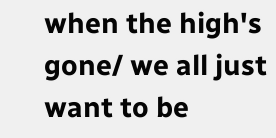when the high's gone/ we all just want to be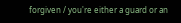forgiven / you're either a guard or an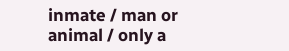inmate / man or animal / only a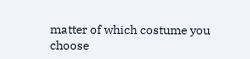matter of which costume you choose